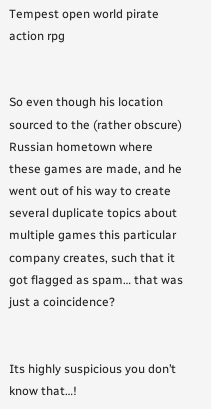Tempest open world pirate action rpg


So even though his location sourced to the (rather obscure) Russian hometown where these games are made, and he went out of his way to create several duplicate topics about multiple games this particular company creates, such that it got flagged as spam… that was just a coincidence?


Its highly suspicious you don’t know that…!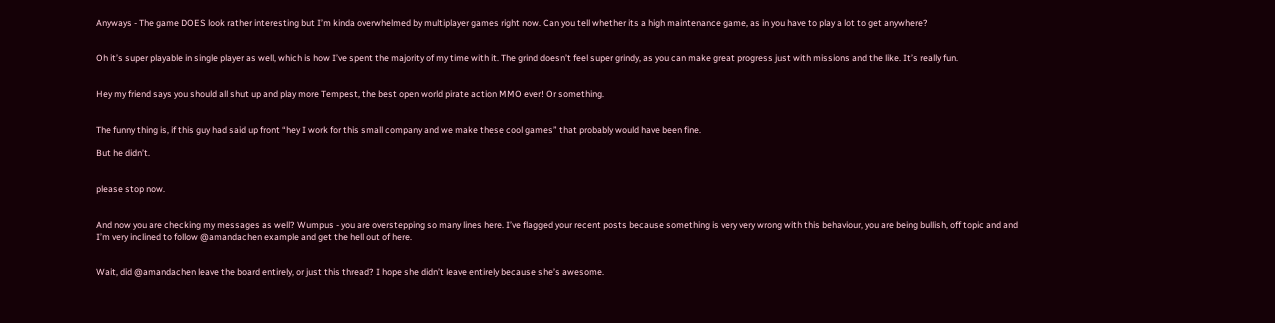Anyways - The game DOES look rather interesting but I’m kinda overwhelmed by multiplayer games right now. Can you tell whether its a high maintenance game, as in you have to play a lot to get anywhere?


Oh it’s super playable in single player as well, which is how I’ve spent the majority of my time with it. The grind doesn’t feel super grindy, as you can make great progress just with missions and the like. It’s really fun.


Hey my friend says you should all shut up and play more Tempest, the best open world pirate action MMO ever! Or something.


The funny thing is, if this guy had said up front “hey I work for this small company and we make these cool games” that probably would have been fine.

But he didn’t.


please stop now.


And now you are checking my messages as well? Wumpus - you are overstepping so many lines here. I’ve flagged your recent posts because something is very very wrong with this behaviour, you are being bullish, off topic and and I’m very inclined to follow @amandachen example and get the hell out of here.


Wait, did @amandachen leave the board entirely, or just this thread? I hope she didn’t leave entirely because she’s awesome.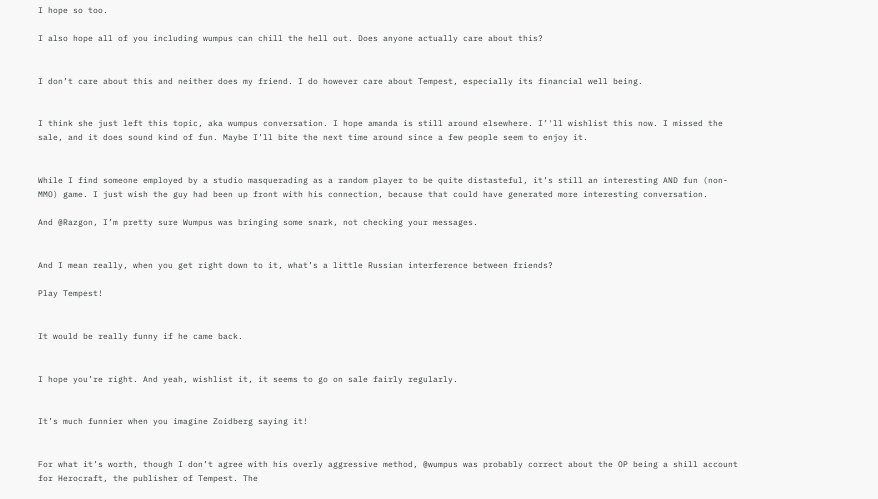I hope so too.

I also hope all of you including wumpus can chill the hell out. Does anyone actually care about this?


I don’t care about this and neither does my friend. I do however care about Tempest, especially its financial well being.


I think she just left this topic, aka wumpus conversation. I hope amanda is still around elsewhere. I’'ll wishlist this now. I missed the sale, and it does sound kind of fun. Maybe I’ll bite the next time around since a few people seem to enjoy it.


While I find someone employed by a studio masquerading as a random player to be quite distasteful, it’s still an interesting AND fun (non-MMO) game. I just wish the guy had been up front with his connection, because that could have generated more interesting conversation.

And @Razgon, I’m pretty sure Wumpus was bringing some snark, not checking your messages.


And I mean really, when you get right down to it, what’s a little Russian interference between friends?

Play Tempest!


It would be really funny if he came back.


I hope you’re right. And yeah, wishlist it, it seems to go on sale fairly regularly.


It’s much funnier when you imagine Zoidberg saying it!


For what it’s worth, though I don’t agree with his overly aggressive method, @wumpus was probably correct about the OP being a shill account for Herocraft, the publisher of Tempest. The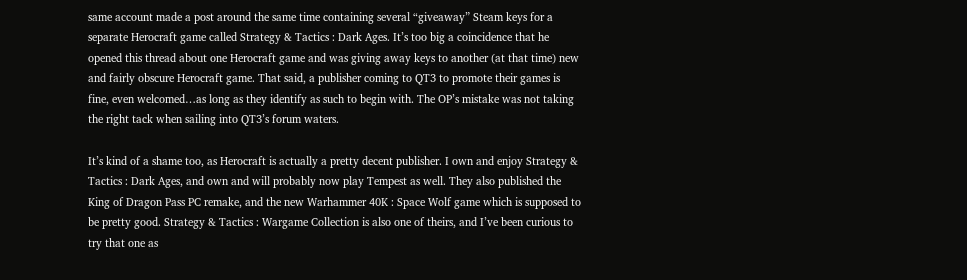same account made a post around the same time containing several “giveaway” Steam keys for a separate Herocraft game called Strategy & Tactics : Dark Ages. It’s too big a coincidence that he opened this thread about one Herocraft game and was giving away keys to another (at that time) new and fairly obscure Herocraft game. That said, a publisher coming to QT3 to promote their games is fine, even welcomed…as long as they identify as such to begin with. The OP’s mistake was not taking the right tack when sailing into QT3’s forum waters.

It’s kind of a shame too, as Herocraft is actually a pretty decent publisher. I own and enjoy Strategy & Tactics : Dark Ages, and own and will probably now play Tempest as well. They also published the King of Dragon Pass PC remake, and the new Warhammer 40K : Space Wolf game which is supposed to be pretty good. Strategy & Tactics : Wargame Collection is also one of theirs, and I’ve been curious to try that one as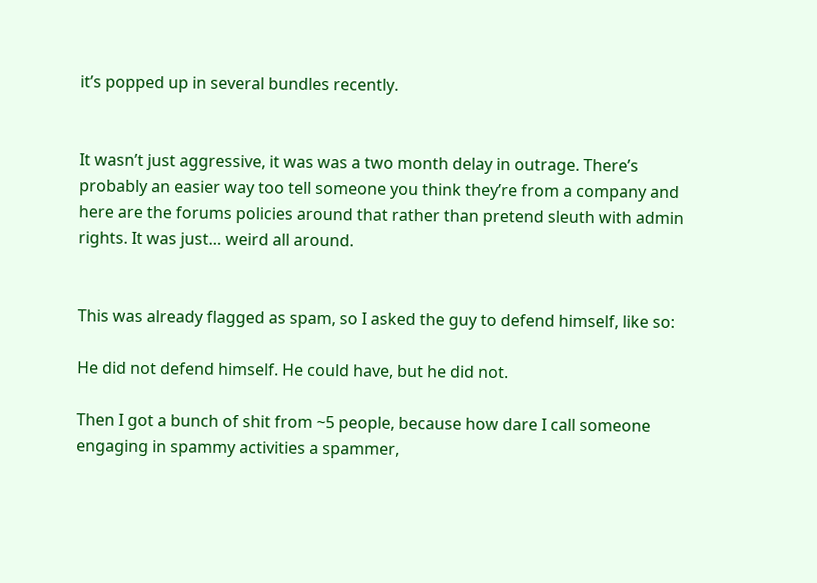it’s popped up in several bundles recently.


It wasn’t just aggressive, it was was a two month delay in outrage. There’s probably an easier way too tell someone you think they’re from a company and here are the forums policies around that rather than pretend sleuth with admin rights. It was just… weird all around.


This was already flagged as spam, so I asked the guy to defend himself, like so:

He did not defend himself. He could have, but he did not.

Then I got a bunch of shit from ~5 people, because how dare I call someone engaging in spammy activities a spammer,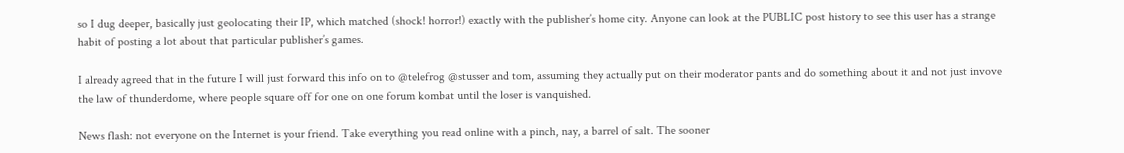so I dug deeper, basically just geolocating their IP, which matched (shock! horror!) exactly with the publisher’s home city. Anyone can look at the PUBLIC post history to see this user has a strange habit of posting a lot about that particular publisher’s games.

I already agreed that in the future I will just forward this info on to @telefrog @stusser and tom, assuming they actually put on their moderator pants and do something about it and not just invove the law of thunderdome, where people square off for one on one forum kombat until the loser is vanquished.

News flash: not everyone on the Internet is your friend. Take everything you read online with a pinch, nay, a barrel of salt. The sooner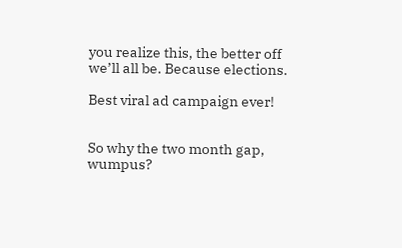you realize this, the better off we’ll all be. Because elections.

Best viral ad campaign ever!


So why the two month gap, wumpus?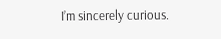I’m sincerely curious.